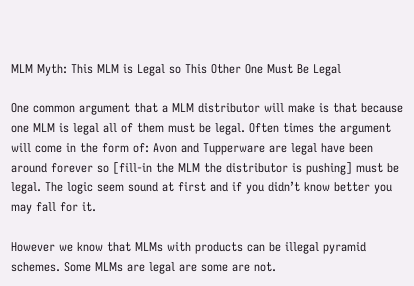MLM Myth: This MLM is Legal so This Other One Must Be Legal

One common argument that a MLM distributor will make is that because one MLM is legal all of them must be legal. Often times the argument will come in the form of: Avon and Tupperware are legal have been around forever so [fill-in the MLM the distributor is pushing] must be legal. The logic seem sound at first and if you didn’t know better you may fall for it.

However we know that MLMs with products can be illegal pyramid schemes. Some MLMs are legal are some are not.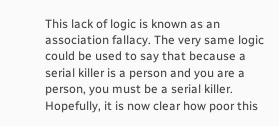This lack of logic is known as an association fallacy. The very same logic could be used to say that because a serial killer is a person and you are a person, you must be a serial killer. Hopefully, it is now clear how poor this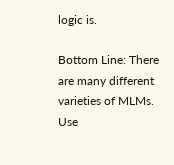logic is.

Bottom Line: There are many different varieties of MLMs. Use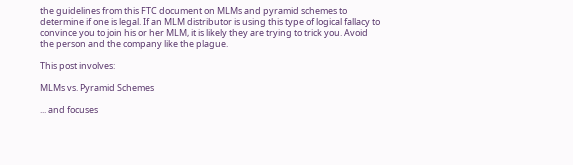the guidelines from this FTC document on MLMs and pyramid schemes to determine if one is legal. If an MLM distributor is using this type of logical fallacy to convince you to join his or her MLM, it is likely they are trying to trick you. Avoid the person and the company like the plague.

This post involves:

MLMs vs. Pyramid Schemes

... and focuses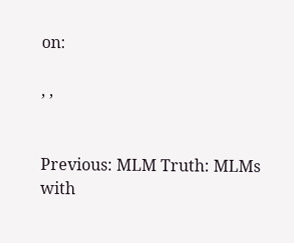on:

, ,


Previous: MLM Truth: MLMs with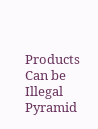Products Can be Illegal Pyramid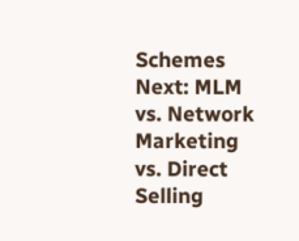Schemes
Next: MLM vs. Network Marketing vs. Direct Selling